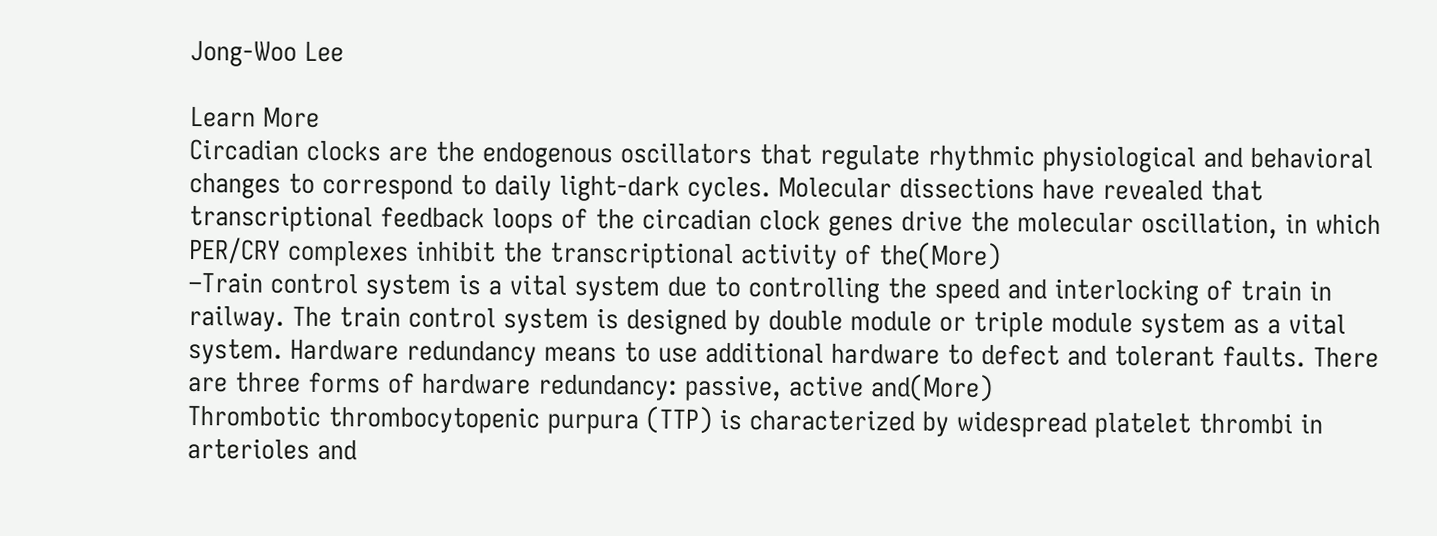Jong-Woo Lee

Learn More
Circadian clocks are the endogenous oscillators that regulate rhythmic physiological and behavioral changes to correspond to daily light-dark cycles. Molecular dissections have revealed that transcriptional feedback loops of the circadian clock genes drive the molecular oscillation, in which PER/CRY complexes inhibit the transcriptional activity of the(More)
–Train control system is a vital system due to controlling the speed and interlocking of train in railway. The train control system is designed by double module or triple module system as a vital system. Hardware redundancy means to use additional hardware to defect and tolerant faults. There are three forms of hardware redundancy: passive, active and(More)
Thrombotic thrombocytopenic purpura (TTP) is characterized by widespread platelet thrombi in arterioles and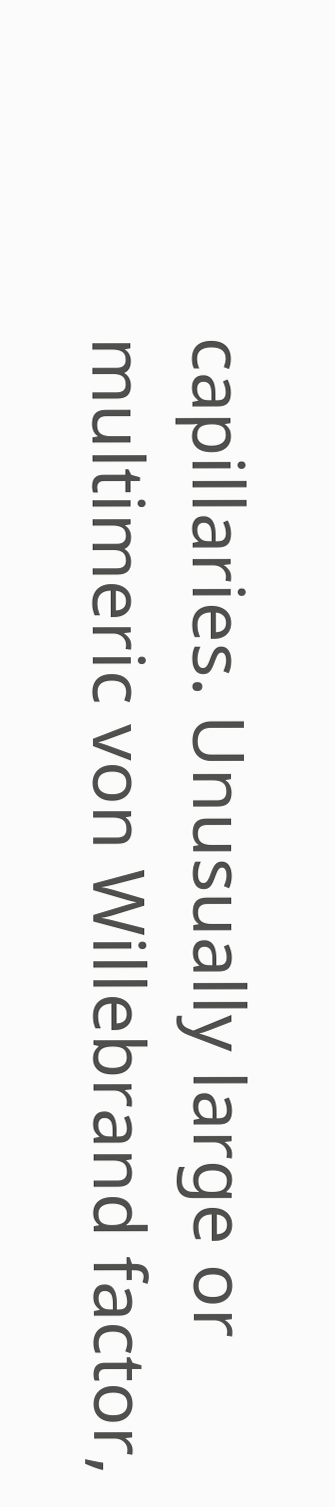capillaries. Unusually large or multimeric von Willebrand factor,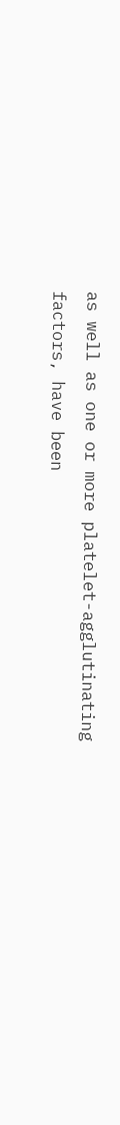as well as one or more platelet-agglutinating factors, have been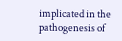implicated in the pathogenesis of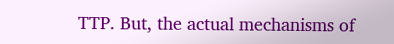TTP. But, the actual mechanisms of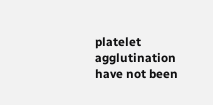platelet agglutination have not been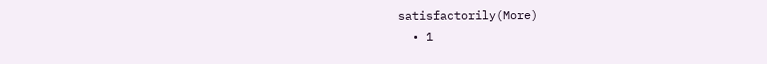satisfactorily(More)
  • 1